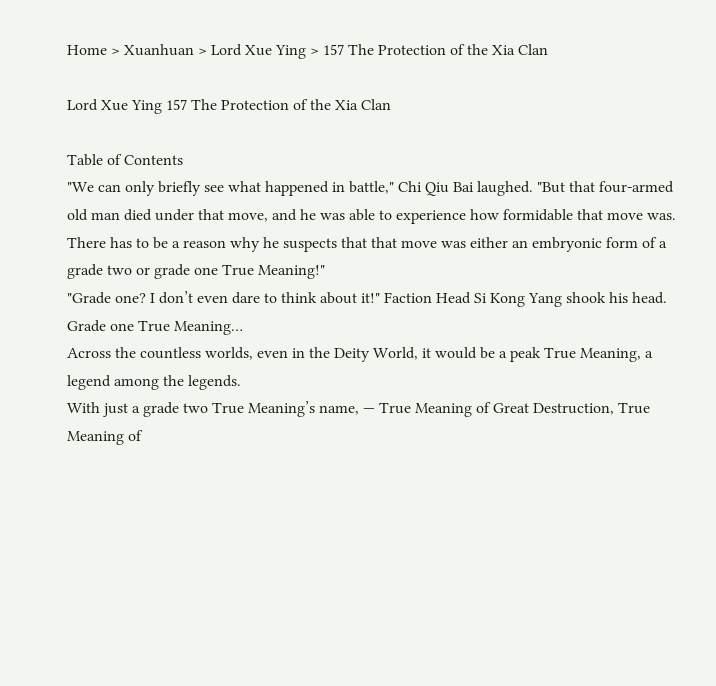Home > Xuanhuan > Lord Xue Ying > 157 The Protection of the Xia Clan

Lord Xue Ying 157 The Protection of the Xia Clan

Table of Contents
"We can only briefly see what happened in battle," Chi Qiu Bai laughed. "But that four-armed old man died under that move, and he was able to experience how formidable that move was. There has to be a reason why he suspects that that move was either an embryonic form of a grade two or grade one True Meaning!"
"Grade one? I don’t even dare to think about it!" Faction Head Si Kong Yang shook his head.
Grade one True Meaning…
Across the countless worlds, even in the Deity World, it would be a peak True Meaning, a legend among the legends.
With just a grade two True Meaning’s name, — True Meaning of Great Destruction, True Meaning of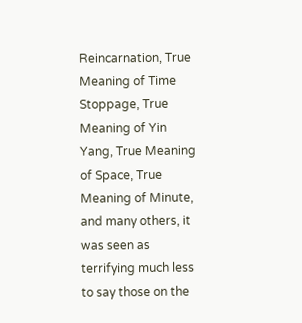Reincarnation, True Meaning of Time Stoppage, True Meaning of Yin Yang, True Meaning of Space, True Meaning of Minute, and many others, it was seen as terrifying much less to say those on the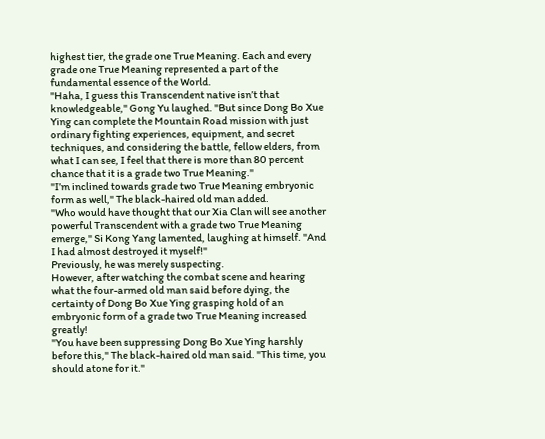highest tier, the grade one True Meaning. Each and every grade one True Meaning represented a part of the fundamental essence of the World.
"Haha, I guess this Transcendent native isn’t that knowledgeable," Gong Yu laughed. "But since Dong Bo Xue Ying can complete the Mountain Road mission with just ordinary fighting experiences, equipment, and secret techniques, and considering the battle, fellow elders, from what I can see, I feel that there is more than 80 percent chance that it is a grade two True Meaning."
"I’m inclined towards grade two True Meaning embryonic form as well," The black-haired old man added.
"Who would have thought that our Xia Clan will see another powerful Transcendent with a grade two True Meaning emerge," Si Kong Yang lamented, laughing at himself. "And I had almost destroyed it myself!"
Previously, he was merely suspecting.
However, after watching the combat scene and hearing what the four-armed old man said before dying, the certainty of Dong Bo Xue Ying grasping hold of an embryonic form of a grade two True Meaning increased greatly!
"You have been suppressing Dong Bo Xue Ying harshly before this," The black-haired old man said. "This time, you should atone for it."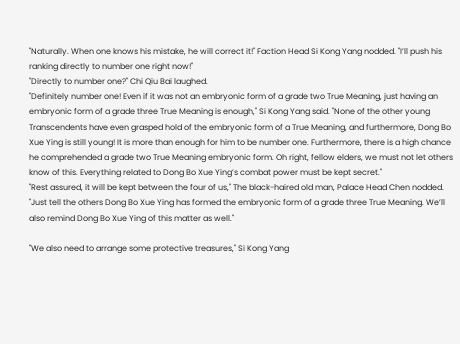"Naturally. When one knows his mistake, he will correct it!" Faction Head Si Kong Yang nodded. "I’ll push his ranking directly to number one right now!"
"Directly to number one?" Chi Qiu Bai laughed.
"Definitely number one! Even if it was not an embryonic form of a grade two True Meaning, just having an embryonic form of a grade three True Meaning is enough," Si Kong Yang said. "None of the other young Transcendents have even grasped hold of the embryonic form of a True Meaning, and furthermore, Dong Bo Xue Ying is still young! It is more than enough for him to be number one. Furthermore, there is a high chance he comprehended a grade two True Meaning embryonic form. Oh right, fellow elders, we must not let others know of this. Everything related to Dong Bo Xue Ying’s combat power must be kept secret."
"Rest assured, it will be kept between the four of us," The black-haired old man, Palace Head Chen nodded. "Just tell the others Dong Bo Xue Ying has formed the embryonic form of a grade three True Meaning. We’ll also remind Dong Bo Xue Ying of this matter as well."

"We also need to arrange some protective treasures," Si Kong Yang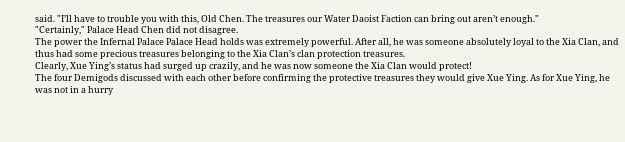said. "I’ll have to trouble you with this, Old Chen. The treasures our Water Daoist Faction can bring out aren’t enough."
"Certainly," Palace Head Chen did not disagree.
The power the Infernal Palace Palace Head holds was extremely powerful. After all, he was someone absolutely loyal to the Xia Clan, and thus had some precious treasures belonging to the Xia Clan’s clan protection treasures.
Clearly, Xue Ying’s status had surged up crazily, and he was now someone the Xia Clan would protect!
The four Demigods discussed with each other before confirming the protective treasures they would give Xue Ying. As for Xue Ying, he was not in a hurry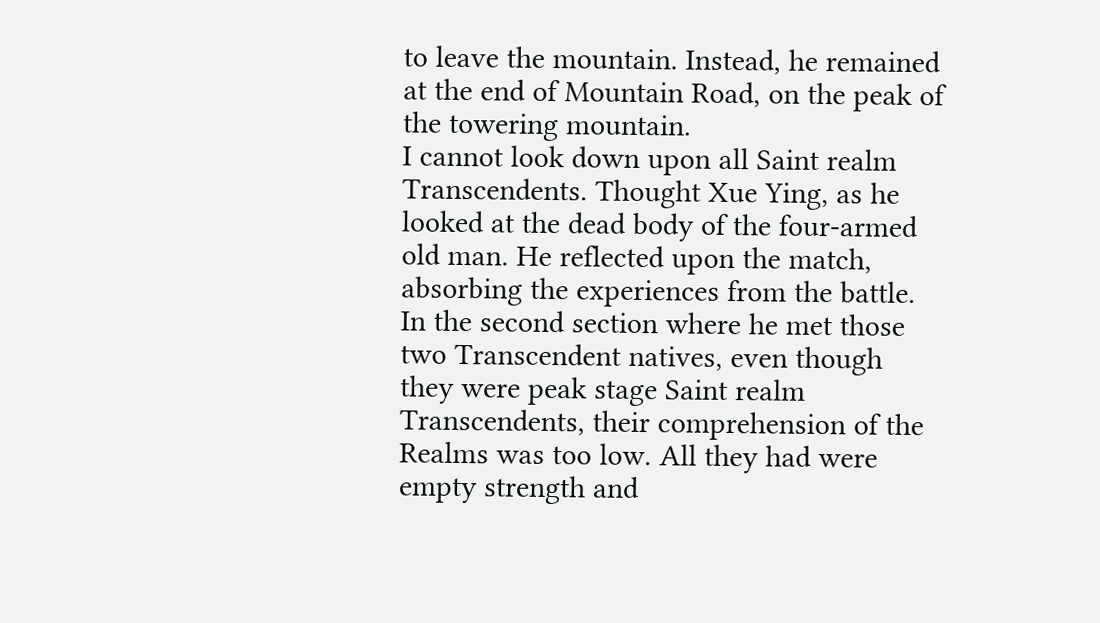to leave the mountain. Instead, he remained at the end of Mountain Road, on the peak of the towering mountain.
I cannot look down upon all Saint realm Transcendents. Thought Xue Ying, as he looked at the dead body of the four-armed old man. He reflected upon the match, absorbing the experiences from the battle.
In the second section where he met those two Transcendent natives, even though they were peak stage Saint realm Transcendents, their comprehension of the Realms was too low. All they had were empty strength and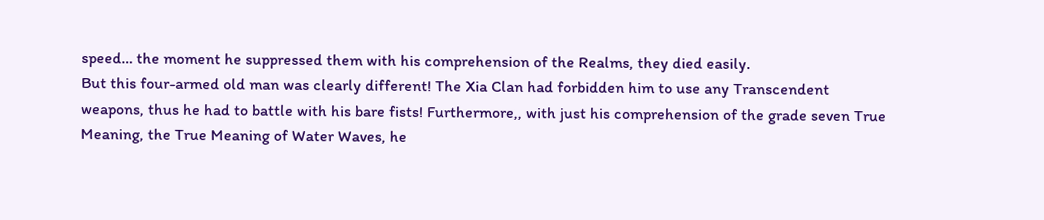speed… the moment he suppressed them with his comprehension of the Realms, they died easily.
But this four-armed old man was clearly different! The Xia Clan had forbidden him to use any Transcendent weapons, thus he had to battle with his bare fists! Furthermore,, with just his comprehension of the grade seven True Meaning, the True Meaning of Water Waves, he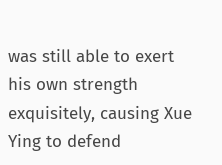was still able to exert his own strength exquisitely, causing Xue Ying to defend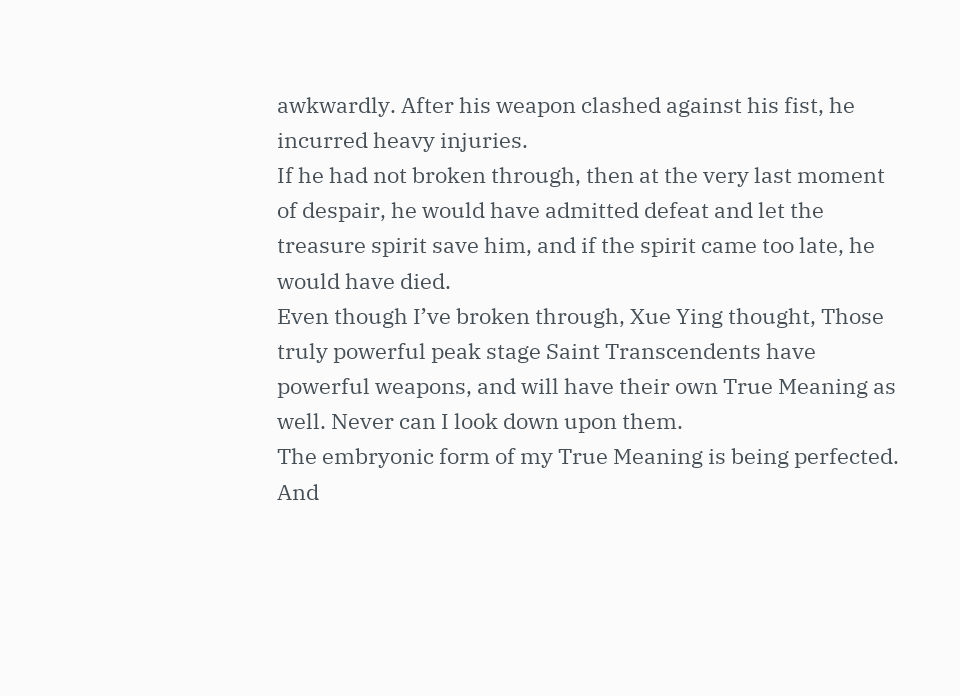awkwardly. After his weapon clashed against his fist, he incurred heavy injuries.
If he had not broken through, then at the very last moment of despair, he would have admitted defeat and let the treasure spirit save him, and if the spirit came too late, he would have died.
Even though I’ve broken through, Xue Ying thought, Those truly powerful peak stage Saint Transcendents have powerful weapons, and will have their own True Meaning as well. Never can I look down upon them.
The embryonic form of my True Meaning is being perfected.
And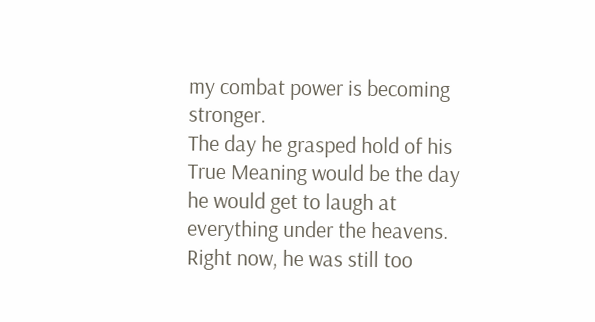my combat power is becoming stronger.
The day he grasped hold of his True Meaning would be the day he would get to laugh at everything under the heavens. Right now, he was still too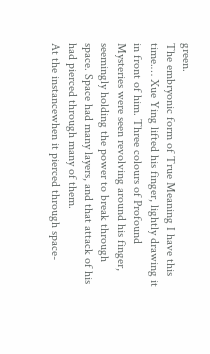green.
The embryonic form of True Meaning I have this time.… Xue Ying lifted his finger, lightly drawing it in front of him. Three colours of Profound Mysteries were seen revolving around his finger, seemingly holding the power to break through space. Space had many layers, and that attack of his had pierced through many of them.
At the instancewhen it pierced through space-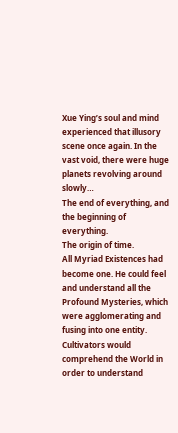Xue Ying’s soul and mind experienced that illusory scene once again. In the vast void, there were huge planets revolving around slowly…
The end of everything, and the beginning of everything.
The origin of time.
All Myriad Existences had become one. He could feel and understand all the Profound Mysteries, which were agglomerating and fusing into one entity.
Cultivators would comprehend the World in order to understand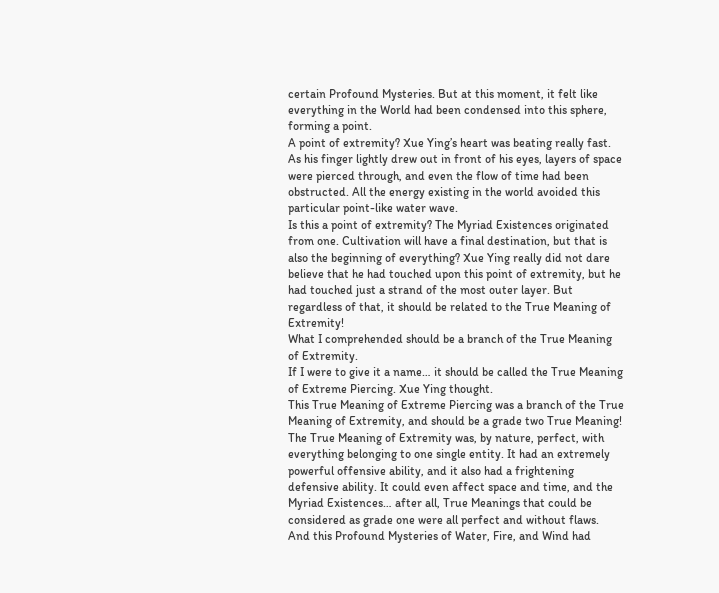certain Profound Mysteries. But at this moment, it felt like everything in the World had been condensed into this sphere, forming a point.
A point of extremity? Xue Ying’s heart was beating really fast.
As his finger lightly drew out in front of his eyes, layers of space were pierced through, and even the flow of time had been obstructed. All the energy existing in the world avoided this particular point-like water wave.
Is this a point of extremity? The Myriad Existences originated from one. Cultivation will have a final destination, but that is also the beginning of everything? Xue Ying really did not dare believe that he had touched upon this point of extremity, but he had touched just a strand of the most outer layer. But regardless of that, it should be related to the True Meaning of Extremity!
What I comprehended should be a branch of the True Meaning of Extremity.
If I were to give it a name… it should be called the True Meaning of Extreme Piercing. Xue Ying thought.
This True Meaning of Extreme Piercing was a branch of the True Meaning of Extremity, and should be a grade two True Meaning!
The True Meaning of Extremity was, by nature, perfect, with everything belonging to one single entity. It had an extremely powerful offensive ability, and it also had a frightening defensive ability. It could even affect space and time, and the Myriad Existences… after all, True Meanings that could be considered as grade one were all perfect and without flaws.
And this Profound Mysteries of Water, Fire, and Wind had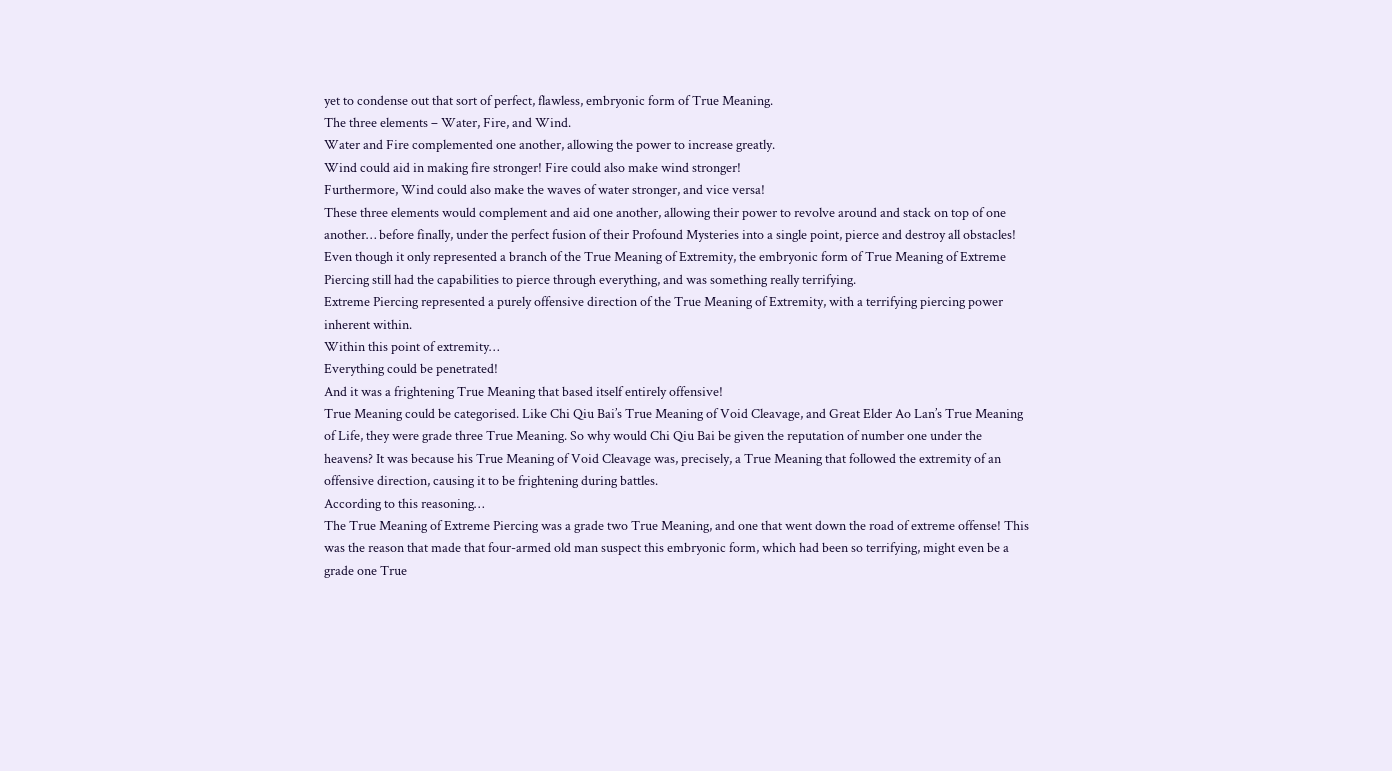yet to condense out that sort of perfect, flawless, embryonic form of True Meaning.
The three elements – Water, Fire, and Wind.
Water and Fire complemented one another, allowing the power to increase greatly.
Wind could aid in making fire stronger! Fire could also make wind stronger!
Furthermore, Wind could also make the waves of water stronger, and vice versa!
These three elements would complement and aid one another, allowing their power to revolve around and stack on top of one another… before finally, under the perfect fusion of their Profound Mysteries into a single point, pierce and destroy all obstacles! Even though it only represented a branch of the True Meaning of Extremity, the embryonic form of True Meaning of Extreme Piercing still had the capabilities to pierce through everything, and was something really terrifying.
Extreme Piercing represented a purely offensive direction of the True Meaning of Extremity, with a terrifying piercing power inherent within.
Within this point of extremity…
Everything could be penetrated!
And it was a frightening True Meaning that based itself entirely offensive!
True Meaning could be categorised. Like Chi Qiu Bai’s True Meaning of Void Cleavage, and Great Elder Ao Lan’s True Meaning of Life, they were grade three True Meaning. So why would Chi Qiu Bai be given the reputation of number one under the heavens? It was because his True Meaning of Void Cleavage was, precisely, a True Meaning that followed the extremity of an offensive direction, causing it to be frightening during battles.
According to this reasoning…
The True Meaning of Extreme Piercing was a grade two True Meaning, and one that went down the road of extreme offense! This was the reason that made that four-armed old man suspect this embryonic form, which had been so terrifying, might even be a grade one True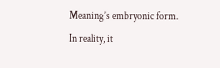Meaning’s embryonic form.
In reality, it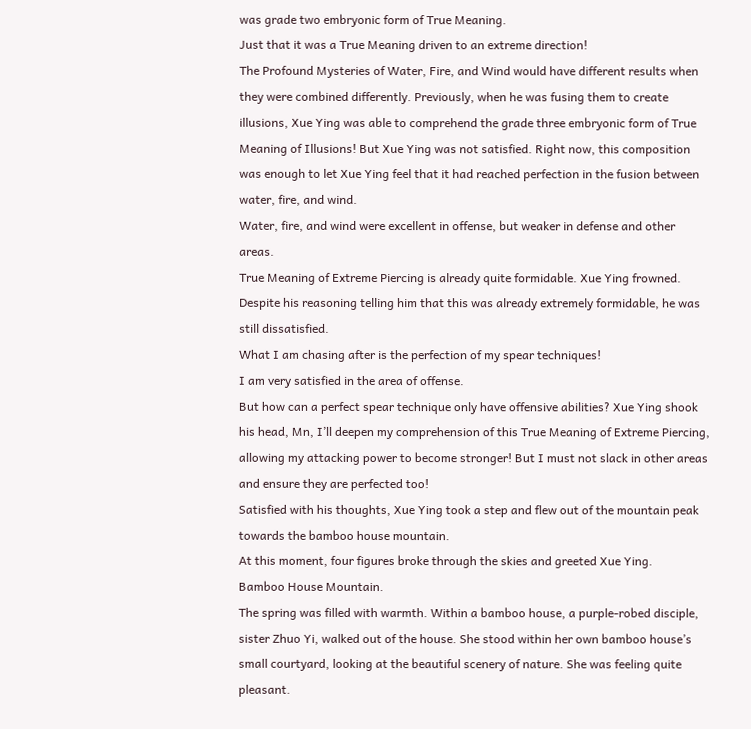was grade two embryonic form of True Meaning.
Just that it was a True Meaning driven to an extreme direction!
The Profound Mysteries of Water, Fire, and Wind would have different results when they were combined differently. Previously, when he was fusing them to create illusions, Xue Ying was able to comprehend the grade three embryonic form of True Meaning of Illusions! But Xue Ying was not satisfied. Right now, this composition was enough to let Xue Ying feel that it had reached perfection in the fusion between water, fire, and wind.
Water, fire, and wind were excellent in offense, but weaker in defense and other areas.
True Meaning of Extreme Piercing is already quite formidable. Xue Ying frowned. Despite his reasoning telling him that this was already extremely formidable, he was still dissatisfied.
What I am chasing after is the perfection of my spear techniques!
I am very satisfied in the area of offense.
But how can a perfect spear technique only have offensive abilities? Xue Ying shook his head, Mn, I’ll deepen my comprehension of this True Meaning of Extreme Piercing, allowing my attacking power to become stronger! But I must not slack in other areas and ensure they are perfected too!
Satisfied with his thoughts, Xue Ying took a step and flew out of the mountain peak towards the bamboo house mountain.
At this moment, four figures broke through the skies and greeted Xue Ying.
Bamboo House Mountain.
The spring was filled with warmth. Within a bamboo house, a purple-robed disciple, sister Zhuo Yi, walked out of the house. She stood within her own bamboo house’s small courtyard, looking at the beautiful scenery of nature. She was feeling quite pleasant.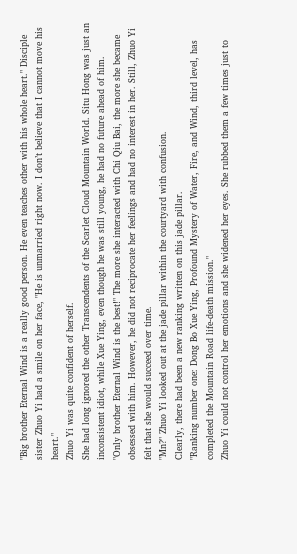"Big brother Eternal Wind is a really good person. He even teaches other with his whole heart." Disciple sister Zhuo Yi had a smile on her face, "He is unmarried right now. I don’t believe that I cannot move his heart."
Zhuo Yi was quite confident of herself.
She had long ignored the other Transcendents of the Scarlet Cloud Mountain World. Situ Hong was just an inconsistent idiot, while Xue Ying, even though he was still young, he had no future ahead of him.
"Only brother Eternal Wind is the best!" The more she interacted with Chi Qiu Bai, the more she became obsessed with him. However, he did not reciprocate her feelings and had no interest in her. Still, Zhuo Yi felt that she would succeed over time.
"Mn?" Zhuo Yi looked out at the jade pillar within the courtyard with confusion.
Clearly, there had been a new ranking written on this jade pillar.
"Ranking number one: Dong Bo Xue Ying, Profound Mystery of Water, Fire, and Wind, third level, has completed the Mountain Road life-death mission."
Zhuo Yi could not control her emotions and she widened her eyes. She rubbed them a few times just to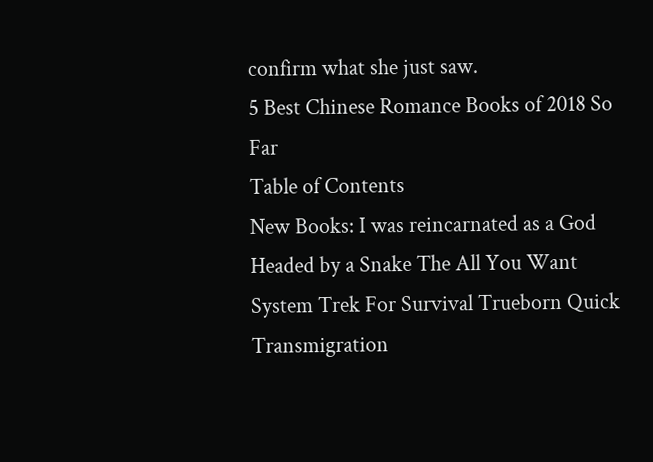confirm what she just saw.
5 Best Chinese Romance Books of 2018 So Far
Table of Contents
New Books: I was reincarnated as a God Headed by a Snake The All You Want System Trek For Survival Trueborn Quick Transmigration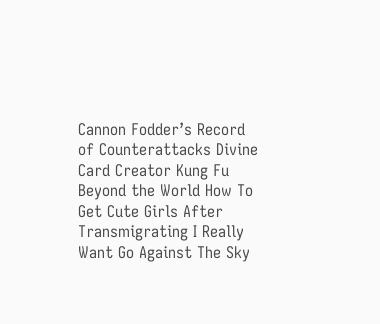Cannon Fodder’s Record of Counterattacks Divine Card Creator Kung Fu Beyond the World How To Get Cute Girls After Transmigrating I Really Want Go Against The Sky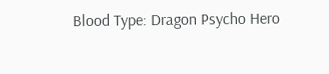Blood Type: Dragon Psycho Hero